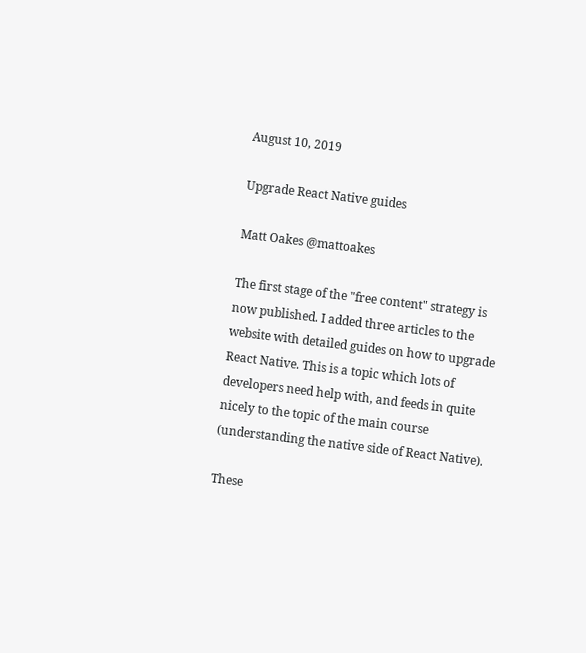August 10, 2019

Upgrade React Native guides

Matt Oakes @mattoakes

The first stage of the "free content" strategy is now published. I added three articles to the website with detailed guides on how to upgrade React Native. This is a topic which lots of developers need help with, and feeds in quite nicely to the topic of the main course (understanding the native side of React Native).

These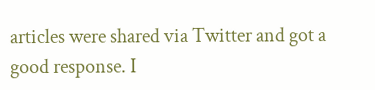articles were shared via Twitter and got a good response. I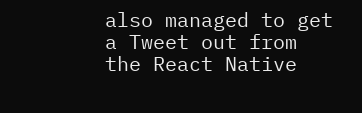also managed to get a Tweet out from the React Native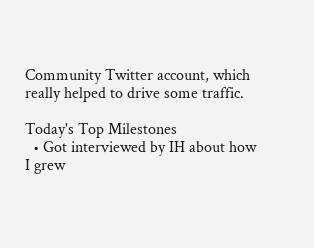Community Twitter account, which really helped to drive some traffic.

Today's Top Milestones
  • Got interviewed by IH about how I grew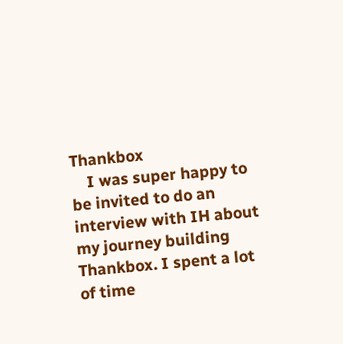Thankbox
    I was super happy to be invited to do an interview with IH about my journey building Thankbox. I spent a lot of time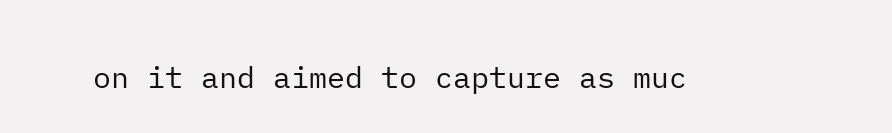on it and aimed to capture as muc